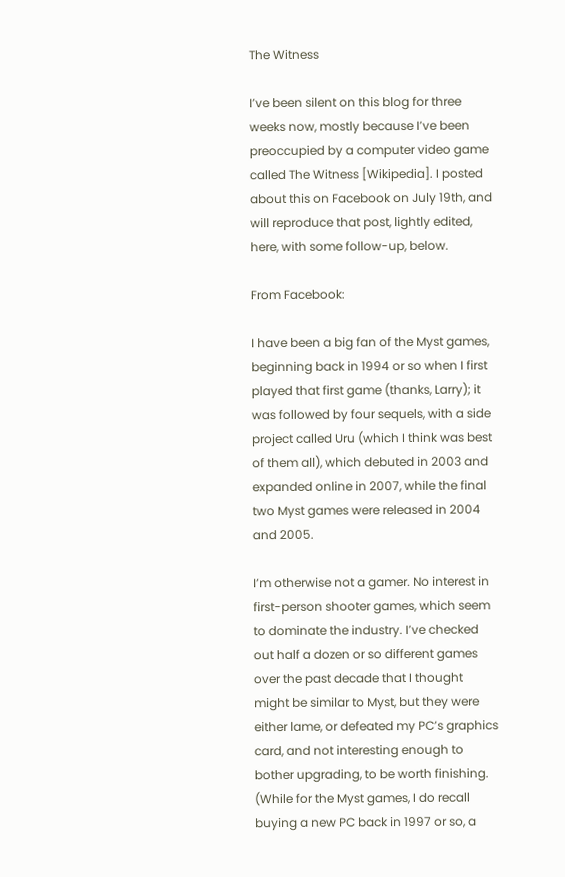The Witness

I’ve been silent on this blog for three weeks now, mostly because I’ve been preoccupied by a computer video game called The Witness [Wikipedia]. I posted about this on Facebook on July 19th, and will reproduce that post, lightly edited, here, with some follow-up, below.

From Facebook:

I have been a big fan of the Myst games, beginning back in 1994 or so when I first played that first game (thanks, Larry); it was followed by four sequels, with a side project called Uru (which I think was best of them all), which debuted in 2003 and expanded online in 2007, while the final two Myst games were released in 2004 and 2005.

I’m otherwise not a gamer. No interest in first-person shooter games, which seem to dominate the industry. I’ve checked out half a dozen or so different games over the past decade that I thought might be similar to Myst, but they were either lame, or defeated my PC’s graphics card, and not interesting enough to bother upgrading, to be worth finishing. (While for the Myst games, I do recall buying a new PC back in 1997 or so, a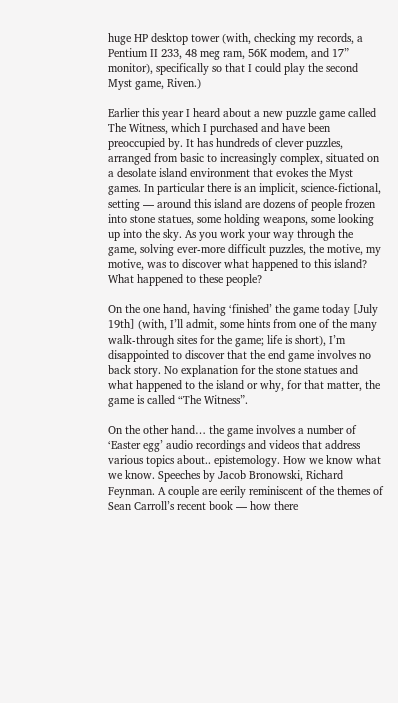huge HP desktop tower (with, checking my records, a Pentium II 233, 48 meg ram, 56K modem, and 17” monitor), specifically so that I could play the second Myst game, Riven.)

Earlier this year I heard about a new puzzle game called The Witness, which I purchased and have been preoccupied by. It has hundreds of clever puzzles, arranged from basic to increasingly complex, situated on a desolate island environment that evokes the Myst games. In particular there is an implicit, science-fictional, setting — around this island are dozens of people frozen into stone statues, some holding weapons, some looking up into the sky. As you work your way through the game, solving ever-more difficult puzzles, the motive, my motive, was to discover what happened to this island? What happened to these people?

On the one hand, having ‘finished’ the game today [July 19th] (with, I’ll admit, some hints from one of the many walk-through sites for the game; life is short), I’m disappointed to discover that the end game involves no back story. No explanation for the stone statues and what happened to the island or why, for that matter, the game is called “The Witness”.

On the other hand… the game involves a number of ‘Easter egg’ audio recordings and videos that address various topics about.. epistemology. How we know what we know. Speeches by Jacob Bronowski, Richard Feynman. A couple are eerily reminiscent of the themes of Sean Carroll’s recent book — how there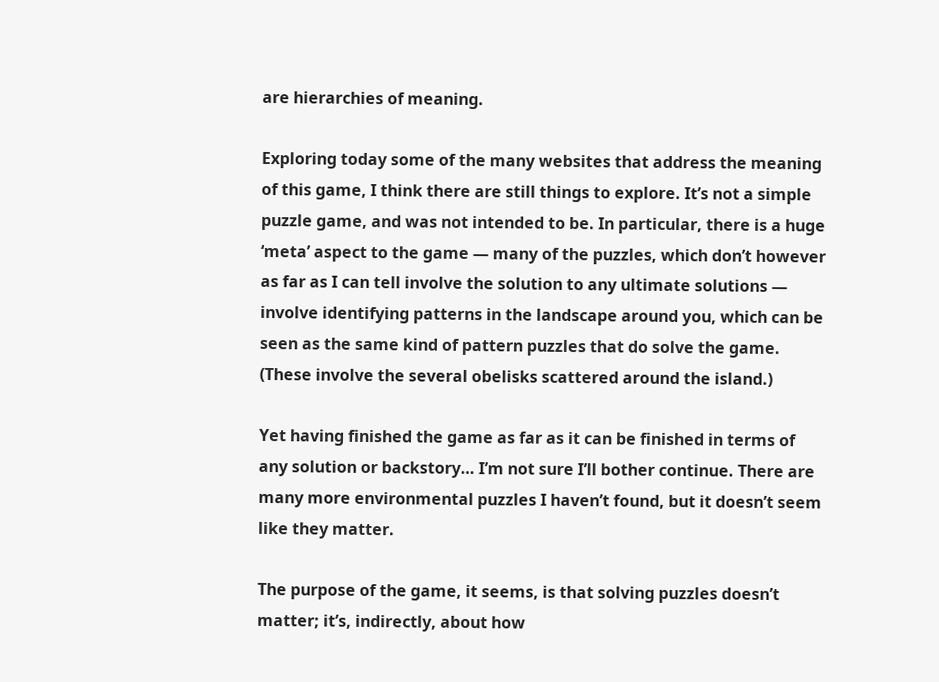are hierarchies of meaning.

Exploring today some of the many websites that address the meaning of this game, I think there are still things to explore. It’s not a simple puzzle game, and was not intended to be. In particular, there is a huge ‘meta’ aspect to the game — many of the puzzles, which don’t however as far as I can tell involve the solution to any ultimate solutions — involve identifying patterns in the landscape around you, which can be seen as the same kind of pattern puzzles that do solve the game. (These involve the several obelisks scattered around the island.)

Yet having finished the game as far as it can be finished in terms of any solution or backstory… I’m not sure I’ll bother continue. There are many more environmental puzzles I haven’t found, but it doesn’t seem like they matter.

The purpose of the game, it seems, is that solving puzzles doesn’t matter; it’s, indirectly, about how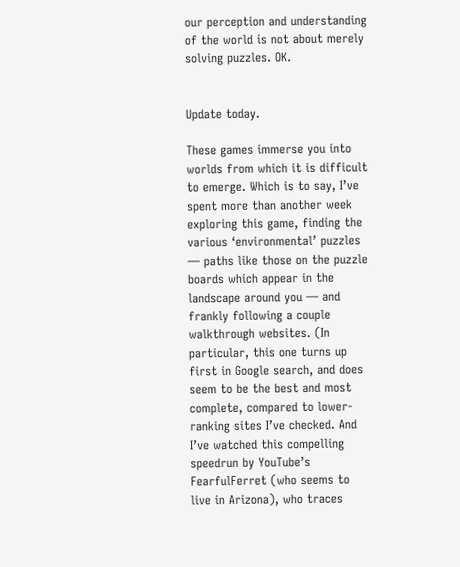our perception and understanding of the world is not about merely solving puzzles. OK.


Update today.

These games immerse you into worlds from which it is difficult to emerge. Which is to say, I’ve spent more than another week exploring this game, finding the various ‘environmental’ puzzles — paths like those on the puzzle boards which appear in the landscape around you — and frankly following a couple walkthrough websites. (In particular, this one turns up first in Google search, and does seem to be the best and most complete, compared to lower-ranking sites I’ve checked. And I’ve watched this compelling speedrun by YouTube’s FearfulFerret (who seems to live in Arizona), who traces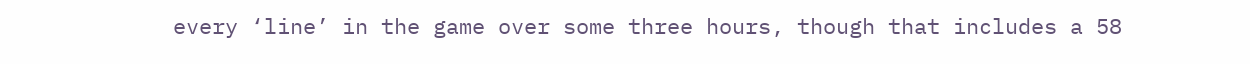every ‘line’ in the game over some three hours, though that includes a 58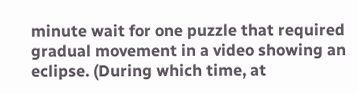minute wait for one puzzle that required gradual movement in a video showing an eclipse. (During which time, at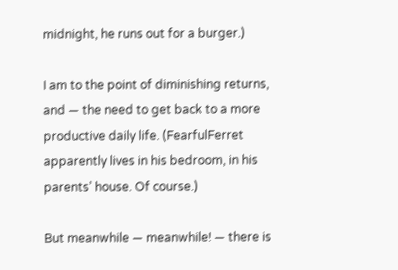midnight, he runs out for a burger.)

I am to the point of diminishing returns, and — the need to get back to a more productive daily life. (FearfulFerret apparently lives in his bedroom, in his parents’ house. Of course.)

But meanwhile — meanwhile! — there is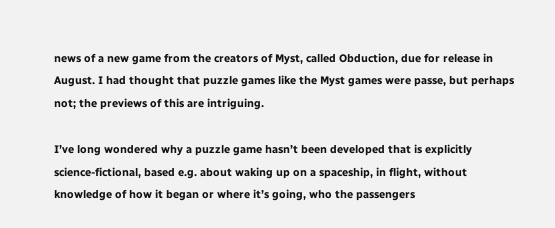news of a new game from the creators of Myst, called Obduction, due for release in August. I had thought that puzzle games like the Myst games were passe, but perhaps not; the previews of this are intriguing.

I’ve long wondered why a puzzle game hasn’t been developed that is explicitly science-fictional, based e.g. about waking up on a spaceship, in flight, without knowledge of how it began or where it’s going, who the passengers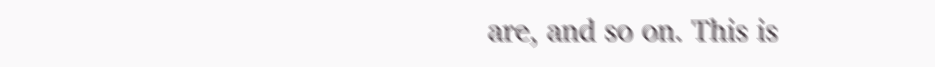are, and so on. This is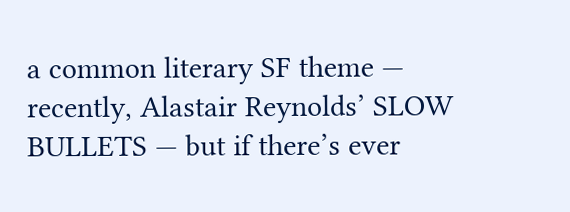a common literary SF theme — recently, Alastair Reynolds’ SLOW BULLETS — but if there’s ever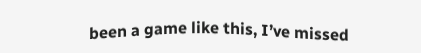been a game like this, I’ve missed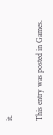it.

This entry was posted in Games.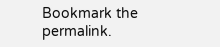Bookmark the permalink.